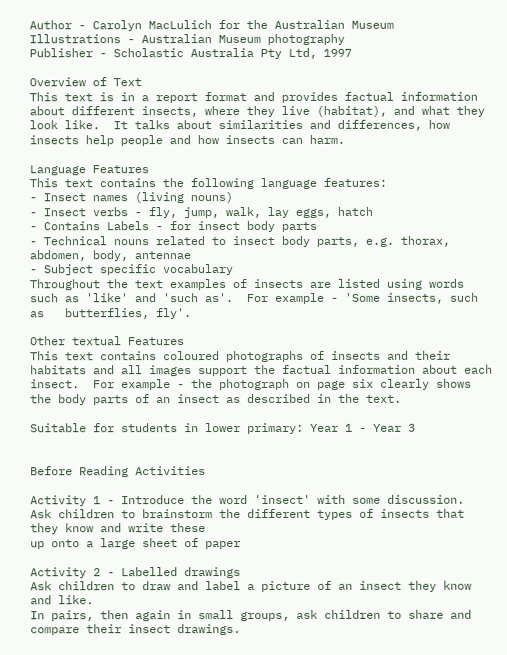Author - Carolyn MacLulich for the Australian Museum
Illustrations - Australian Museum photography
Publisher - Scholastic Australia Pty Ltd, 1997

Overview of Text
This text is in a report format and provides factual information about different insects, where they live (habitat), and what they look like.  It talks about similarities and differences, how insects help people and how insects can harm.

Language Features
This text contains the following language features:
- Insect names (living nouns)
- Insect verbs - fly, jump, walk, lay eggs, hatch
- Contains Labels - for insect body parts
- Technical nouns related to insect body parts, e.g. thorax, abdomen, body, antennae
- Subject specific vocabulary
Throughout the text examples of insects are listed using words such as 'like' and 'such as'.  For example - 'Some insects, such as   butterflies, fly'.

Other textual Features
This text contains coloured photographs of insects and their habitats and all images support the factual information about each insect.  For example - the photograph on page six clearly shows the body parts of an insect as described in the text.

Suitable for students in lower primary: Year 1 - Year 3


Before Reading Activities

Activity 1 - Introduce the word 'insect' with some discussion.
Ask children to brainstorm the different types of insects that they know and write these
up onto a large sheet of paper

Activity 2 - Labelled drawings
Ask children to draw and label a picture of an insect they know and like.
In pairs, then again in small groups, ask children to share and compare their insect drawings.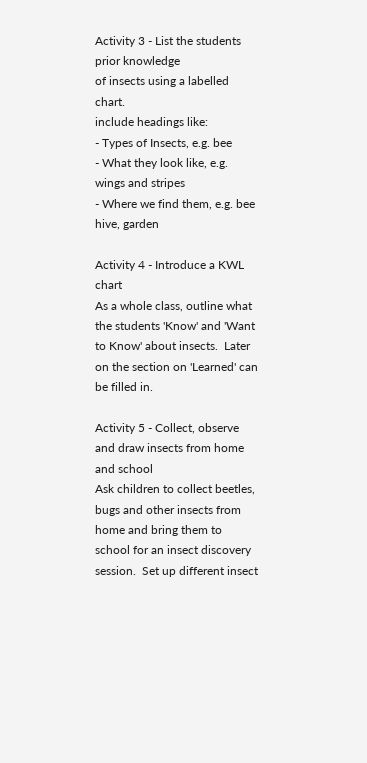Activity 3 - List the students prior knowledge
of insects using a labelled chart.
include headings like:
- Types of Insects, e.g. bee
- What they look like, e.g. wings and stripes
- Where we find them, e.g. bee hive, garden

Activity 4 - Introduce a KWL chart
As a whole class, outline what the students 'Know' and 'Want to Know' about insects.  Later on the section on 'Learned' can be filled in.

Activity 5 - Collect, observe and draw insects from home and school
Ask children to collect beetles, bugs and other insects from home and bring them to school for an insect discovery session.  Set up different insect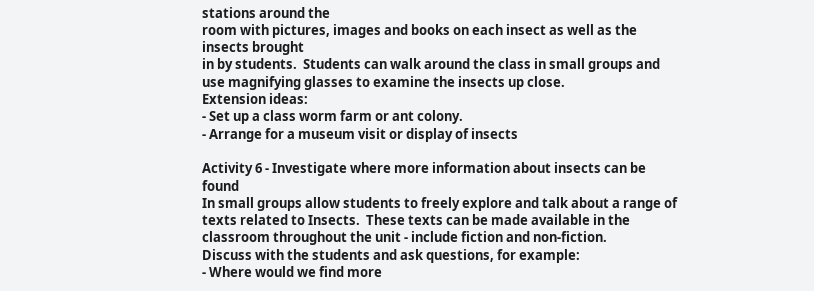stations around the
room with pictures, images and books on each insect as well as the insects brought
in by students.  Students can walk around the class in small groups and use magnifying glasses to examine the insects up close.
Extension ideas:
- Set up a class worm farm or ant colony.
- Arrange for a museum visit or display of insects

Activity 6 - Investigate where more information about insects can be found
In small groups allow students to freely explore and talk about a range of texts related to Insects.  These texts can be made available in the classroom throughout the unit - include fiction and non-fiction.
Discuss with the students and ask questions, for example:
- Where would we find more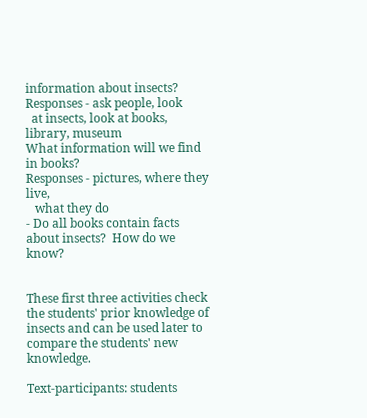information about insects?
Responses - ask people, look
  at insects, look at books, library, museum
What information will we find in books?
Responses - pictures, where they live,
   what they do
- Do all books contain facts about insects?  How do we know?


These first three activities check the students' prior knowledge of insects and can be used later to compare the students' new knowledge.

Text-participants: students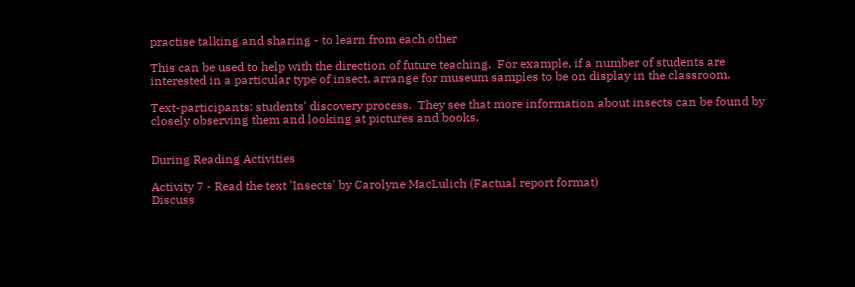practise talking and sharing - to learn from each other

This can be used to help with the direction of future teaching.  For example, if a number of students are interested in a particular type of insect, arrange for museum samples to be on display in the classroom.

Text-participants: students' discovery process.  They see that more information about insects can be found by closely observing them and looking at pictures and books.


During Reading Activities

Activity 7 - Read the text 'Insects' by Carolyne MacLulich (Factual report format)
Discuss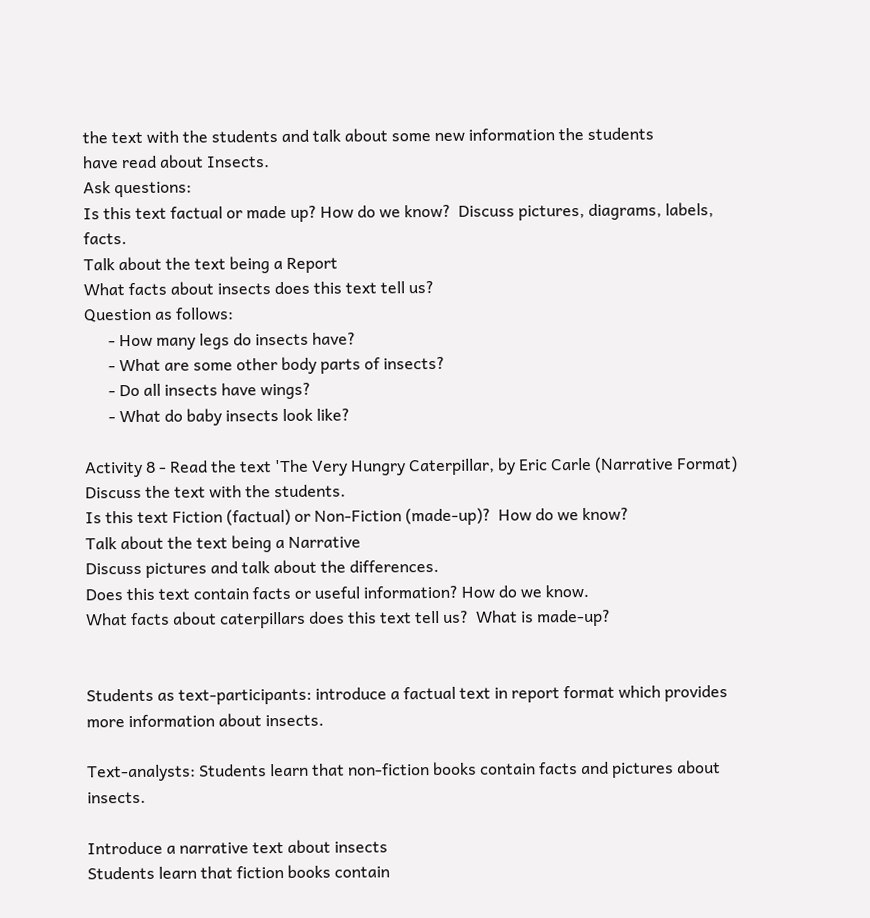the text with the students and talk about some new information the students
have read about Insects.
Ask questions:
Is this text factual or made up? How do we know?  Discuss pictures, diagrams, labels, facts.
Talk about the text being a Report
What facts about insects does this text tell us?
Question as follows:
      - How many legs do insects have?
      - What are some other body parts of insects?
      - Do all insects have wings?
      - What do baby insects look like?

Activity 8 - Read the text 'The Very Hungry Caterpillar, by Eric Carle (Narrative Format)
Discuss the text with the students.
Is this text Fiction (factual) or Non-Fiction (made-up)?  How do we know?
Talk about the text being a Narrative
Discuss pictures and talk about the differences.
Does this text contain facts or useful information? How do we know.
What facts about caterpillars does this text tell us?  What is made-up?


Students as text-participants: introduce a factual text in report format which provides more information about insects.

Text-analysts: Students learn that non-fiction books contain facts and pictures about insects.

Introduce a narrative text about insects
Students learn that fiction books contain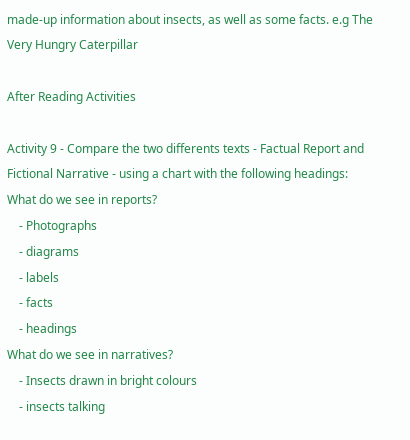made-up information about insects, as well as some facts. e.g The Very Hungry Caterpillar

After Reading Activities

Activity 9 - Compare the two differents texts - Factual Report and Fictional Narrative - using a chart with the following headings:
What do we see in reports?
    - Photographs
    - diagrams
    - labels
    - facts
    - headings
What do we see in narratives?
    - Insects drawn in bright colours
    - insects talking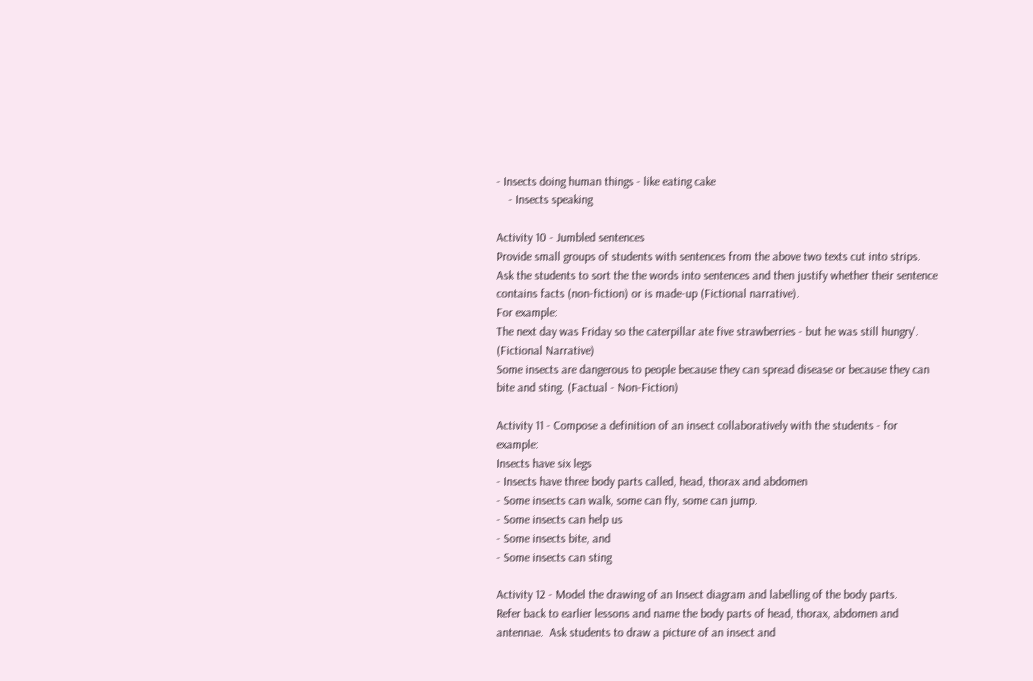- Insects doing human things - like eating cake
    - Insects speaking

Activity 10 - Jumbled sentences
Provide small groups of students with sentences from the above two texts cut into strips.  Ask the students to sort the the words into sentences and then justify whether their sentence contains facts (non-fiction) or is made-up (Fictional narrative).
For example:
The next day was Friday so the caterpillar ate five strawberries - but he was still hungry'. (Fictional Narrative)
Some insects are dangerous to people because they can spread disease or because they can bite and sting. (Factual - Non-Fiction)

Activity 11 - Compose a definition of an insect collaboratively with the students - for example:
Insects have six legs
- Insects have three body parts called, head, thorax and abdomen
- Some insects can walk, some can fly, some can jump.
- Some insects can help us
- Some insects bite, and
- Some insects can sting

Activity 12 - Model the drawing of an Insect diagram and labelling of the body parts.
Refer back to earlier lessons and name the body parts of head, thorax, abdomen and antennae.  Ask students to draw a picture of an insect and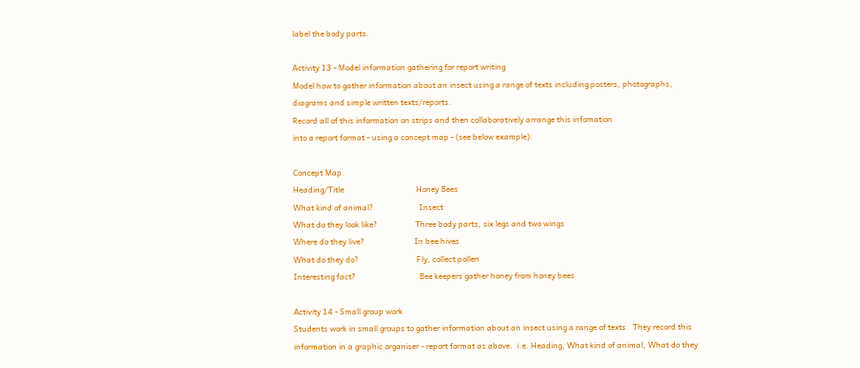label the body parts.

Activity 13 - Model information gathering for report writing
Model how to gather information about an insect using a range of texts including posters, photographs, diagrams and simple written texts/reports.
Record all of this information on strips and then collaboratively arrange this infomation
into a report format - using a concept map - (see below example):

Concept Map
Heading/Title                                    Honey Bees
What kind of animal?                       Insect
What do they look like?                   Three body parts, six legs and two wings
Where do they live?                         In bee hives
What do they do?                             Fly, collect pollen
Interesting fact?                                Bee keepers gather honey from honey bees

Activity 14 - Small group work
Students work in small groups to gather information about an insect using a range of texts.  They record this information in a graphic organiser - report format as above.  i.e. Heading, What kind of animal, What do they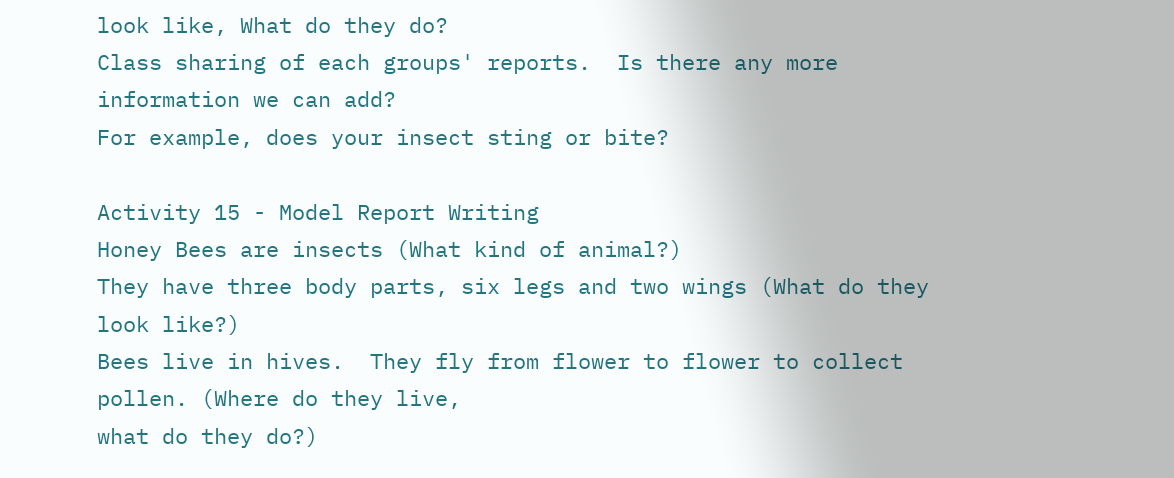look like, What do they do?
Class sharing of each groups' reports.  Is there any more information we can add?
For example, does your insect sting or bite?

Activity 15 - Model Report Writing
Honey Bees are insects (What kind of animal?)
They have three body parts, six legs and two wings (What do they look like?)
Bees live in hives.  They fly from flower to flower to collect pollen. (Where do they live,
what do they do?)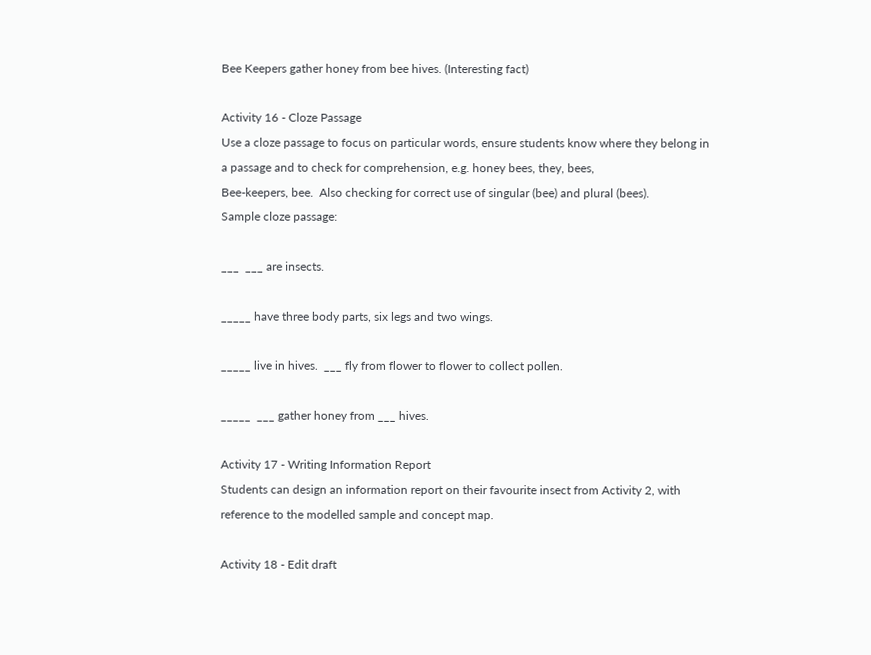Bee Keepers gather honey from bee hives. (Interesting fact)

Activity 16 - Cloze Passage
Use a cloze passage to focus on particular words, ensure students know where they belong in a passage and to check for comprehension, e.g. honey bees, they, bees,
Bee-keepers, bee.  Also checking for correct use of singular (bee) and plural (bees).
Sample cloze passage:

___  ___ are insects.

_____ have three body parts, six legs and two wings.

_____ live in hives.  ___ fly from flower to flower to collect pollen.

_____  ___ gather honey from ___ hives.

Activity 17 - Writing Information Report
Students can design an information report on their favourite insect from Activity 2, with reference to the modelled sample and concept map.

Activity 18 - Edit draft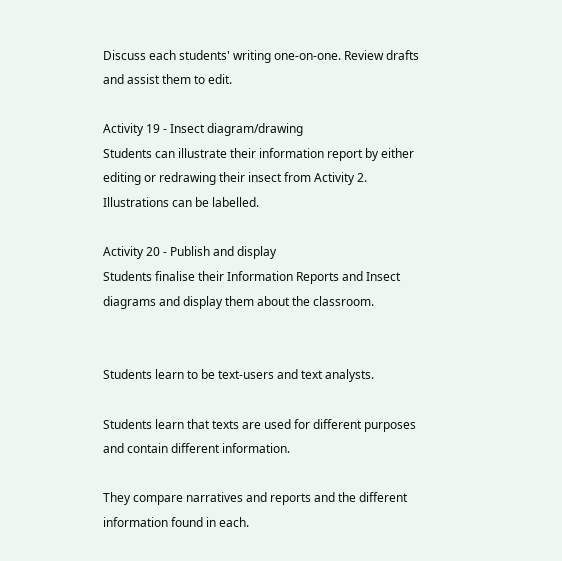Discuss each students' writing one-on-one. Review drafts and assist them to edit.

Activity 19 - Insect diagram/drawing
Students can illustrate their information report by either editing or redrawing their insect from Activity 2.  Illustrations can be labelled.

Activity 20 - Publish and display
Students finalise their Information Reports and Insect diagrams and display them about the classroom.


Students learn to be text-users and text analysts.

Students learn that texts are used for different purposes and contain different information.

They compare narratives and reports and the different information found in each.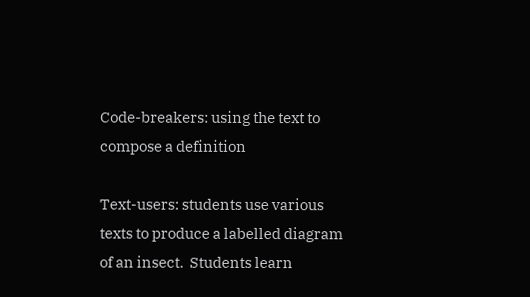Code-breakers: using the text to compose a definition

Text-users: students use various texts to produce a labelled diagram of an insect.  Students learn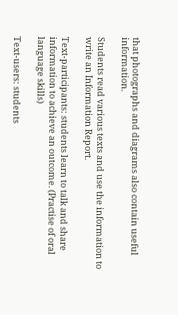that photographs and diagrams also contain useful information.

Students read various texts and use the information to write an Information Report.

Text-participants: students learn to talk and share information to achieve an outcome. (Practise of oral language skills)

Text-users: students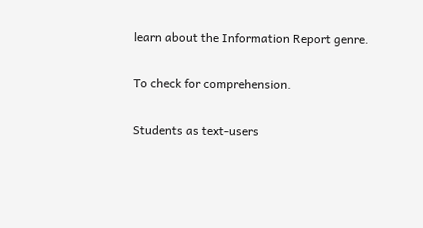learn about the Information Report genre.

To check for comprehension.

Students as text-users